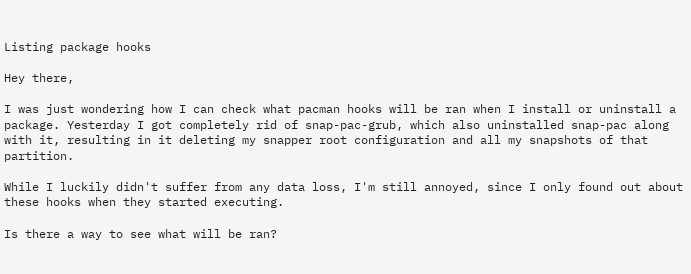Listing package hooks

Hey there,

I was just wondering how I can check what pacman hooks will be ran when I install or uninstall a package. Yesterday I got completely rid of snap-pac-grub, which also uninstalled snap-pac along with it, resulting in it deleting my snapper root configuration and all my snapshots of that partition.

While I luckily didn't suffer from any data loss, I'm still annoyed, since I only found out about these hooks when they started executing.

Is there a way to see what will be ran?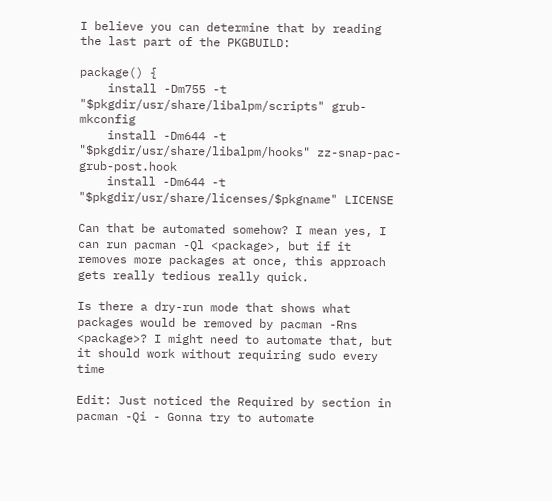I believe you can determine that by reading the last part of the PKGBUILD:

package() {
    install -Dm755 -t "$pkgdir/usr/share/libalpm/scripts" grub-mkconfig
    install -Dm644 -t "$pkgdir/usr/share/libalpm/hooks" zz-snap-pac-grub-post.hook
    install -Dm644 -t "$pkgdir/usr/share/licenses/$pkgname" LICENSE

Can that be automated somehow? I mean yes, I can run pacman -Ql <package>, but if it removes more packages at once, this approach gets really tedious really quick.

Is there a dry-run mode that shows what packages would be removed by pacman -Rns <package>? I might need to automate that, but it should work without requiring sudo every time

Edit: Just noticed the Required by section in pacman -Qi - Gonna try to automate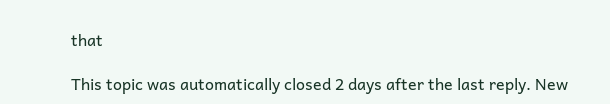that

This topic was automatically closed 2 days after the last reply. New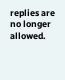replies are no longer allowed.